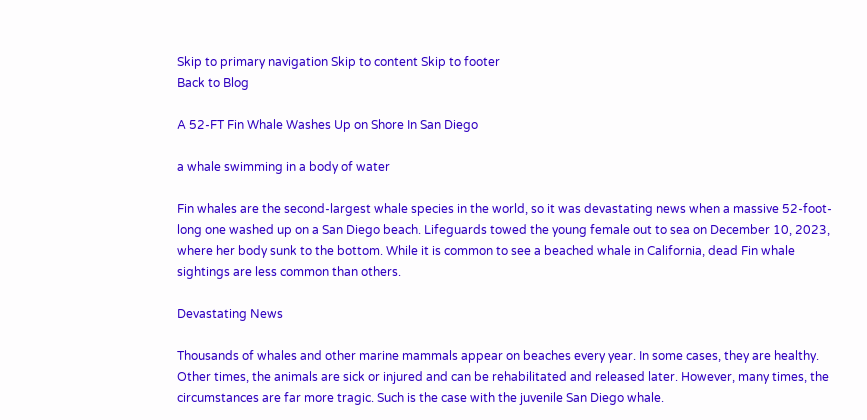Skip to primary navigation Skip to content Skip to footer
Back to Blog

A 52-FT Fin Whale Washes Up on Shore In San Diego

a whale swimming in a body of water

Fin whales are the second-largest whale species in the world, so it was devastating news when a massive 52-foot-long one washed up on a San Diego beach. Lifeguards towed the young female out to sea on December 10, 2023, where her body sunk to the bottom. While it is common to see a beached whale in California, dead Fin whale sightings are less common than others.

Devastating News

Thousands of whales and other marine mammals appear on beaches every year. In some cases, they are healthy. Other times, the animals are sick or injured and can be rehabilitated and released later. However, many times, the circumstances are far more tragic. Such is the case with the juvenile San Diego whale.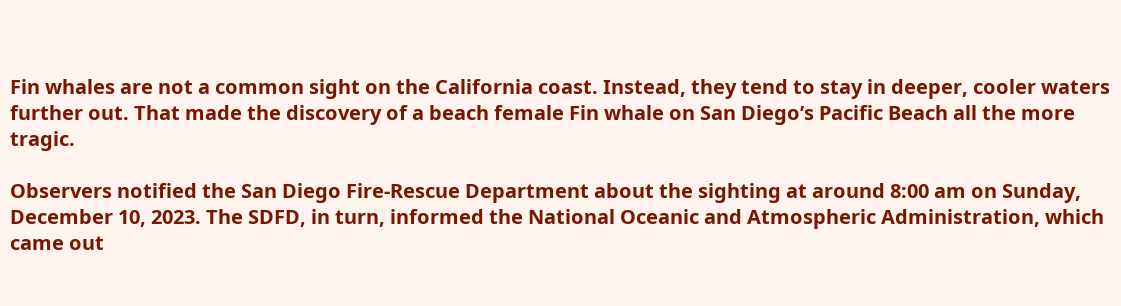Fin whales are not a common sight on the California coast. Instead, they tend to stay in deeper, cooler waters further out. That made the discovery of a beach female Fin whale on San Diego’s Pacific Beach all the more tragic.

Observers notified the San Diego Fire-Rescue Department about the sighting at around 8:00 am on Sunday, December 10, 2023. The SDFD, in turn, informed the National Oceanic and Atmospheric Administration, which came out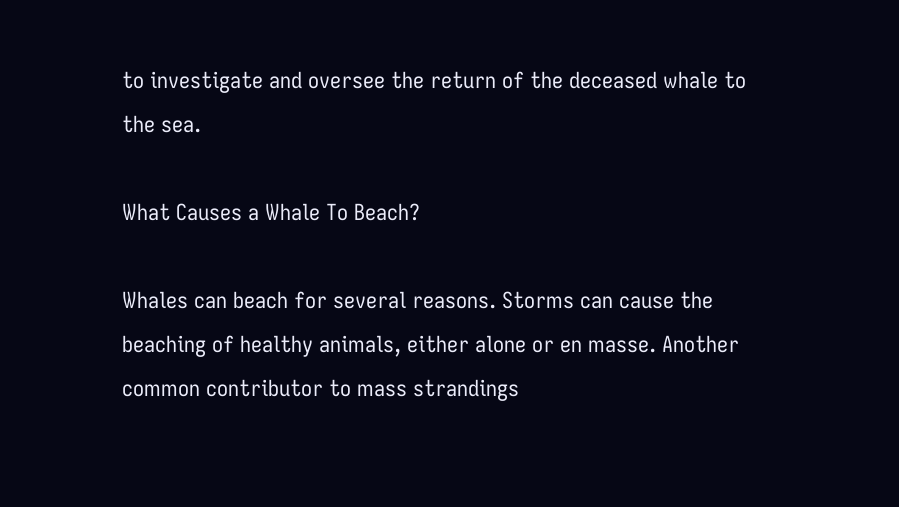to investigate and oversee the return of the deceased whale to the sea.

What Causes a Whale To Beach?

Whales can beach for several reasons. Storms can cause the beaching of healthy animals, either alone or en masse. Another common contributor to mass strandings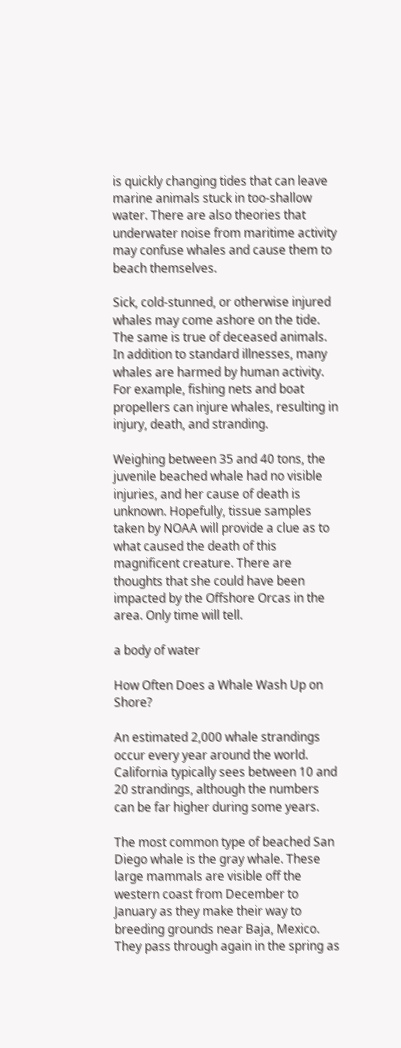is quickly changing tides that can leave marine animals stuck in too-shallow water. There are also theories that underwater noise from maritime activity may confuse whales and cause them to beach themselves.

Sick, cold-stunned, or otherwise injured whales may come ashore on the tide. The same is true of deceased animals. In addition to standard illnesses, many whales are harmed by human activity. For example, fishing nets and boat propellers can injure whales, resulting in injury, death, and stranding.

Weighing between 35 and 40 tons, the juvenile beached whale had no visible injuries, and her cause of death is unknown. Hopefully, tissue samples taken by NOAA will provide a clue as to what caused the death of this magnificent creature. There are thoughts that she could have been impacted by the Offshore Orcas in the area. Only time will tell.

a body of water

How Often Does a Whale Wash Up on Shore?

An estimated 2,000 whale strandings occur every year around the world. California typically sees between 10 and 20 strandings, although the numbers can be far higher during some years.

The most common type of beached San Diego whale is the gray whale. These large mammals are visible off the western coast from December to January as they make their way to breeding grounds near Baja, Mexico. They pass through again in the spring as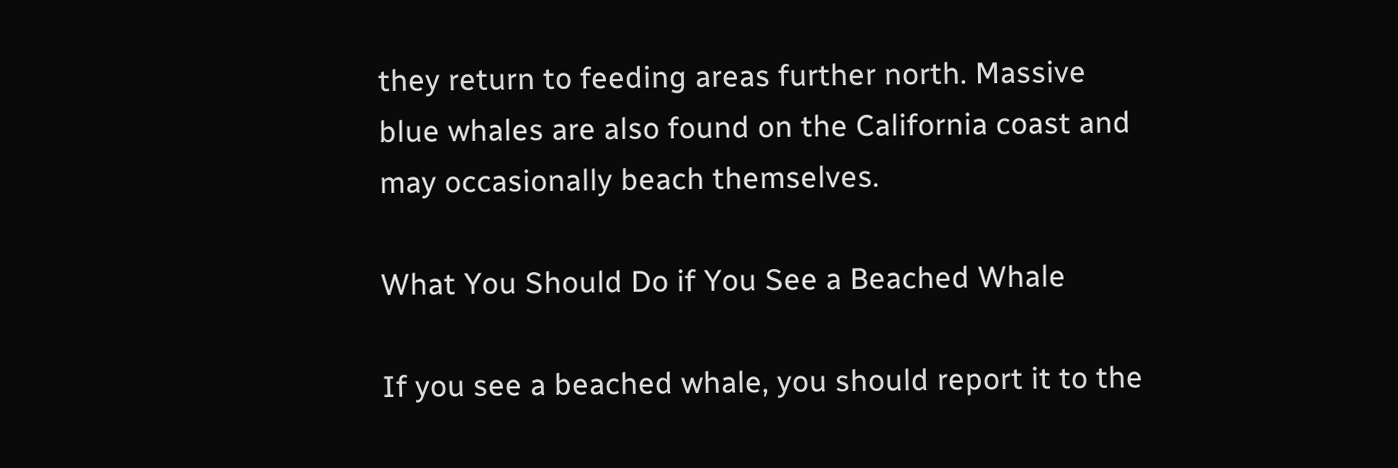they return to feeding areas further north. Massive blue whales are also found on the California coast and may occasionally beach themselves.

What You Should Do if You See a Beached Whale

If you see a beached whale, you should report it to the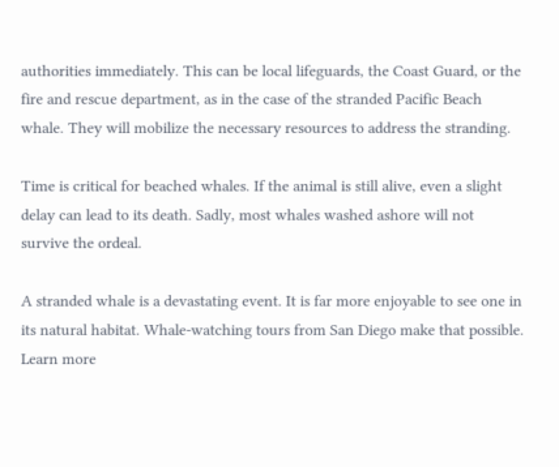authorities immediately. This can be local lifeguards, the Coast Guard, or the fire and rescue department, as in the case of the stranded Pacific Beach whale. They will mobilize the necessary resources to address the stranding.

Time is critical for beached whales. If the animal is still alive, even a slight delay can lead to its death. Sadly, most whales washed ashore will not survive the ordeal.

A stranded whale is a devastating event. It is far more enjoyable to see one in its natural habitat. Whale-watching tours from San Diego make that possible. Learn more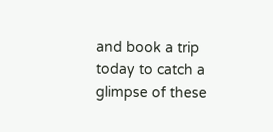and book a trip today to catch a glimpse of these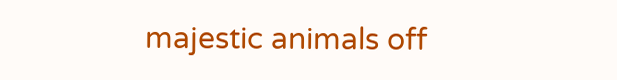majestic animals off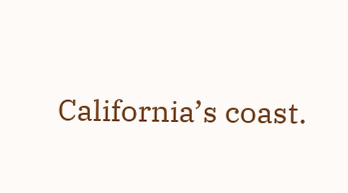California’s coast.